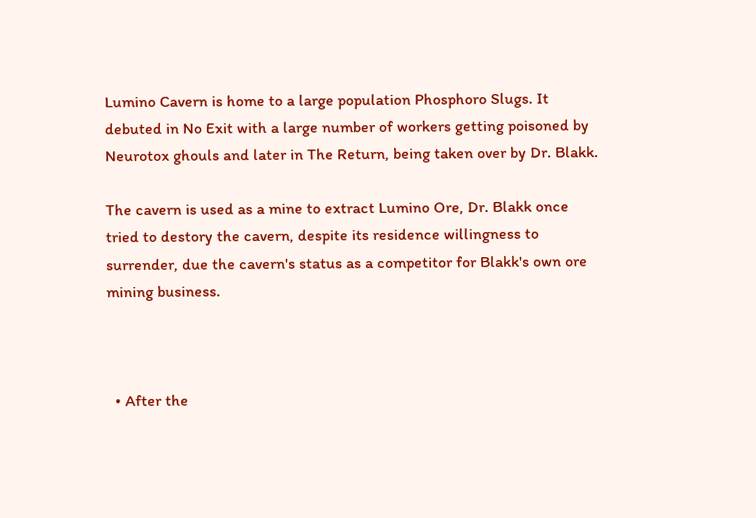Lumino Cavern is home to a large population Phosphoro Slugs. It debuted in No Exit with a large number of workers getting poisoned by Neurotox ghouls and later in The Return, being taken over by Dr. Blakk.

The cavern is used as a mine to extract Lumino Ore, Dr. Blakk once tried to destory the cavern, despite its residence willingness to surrender, due the cavern's status as a competitor for Blakk's own ore mining business.



  • After the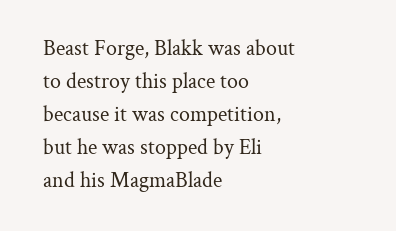Beast Forge, Blakk was about to destroy this place too because it was competition, but he was stopped by Eli and his MagmaBlade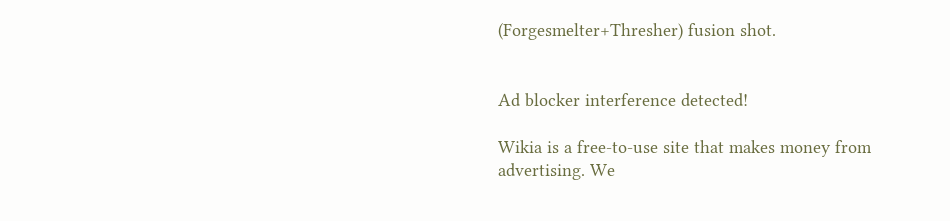(Forgesmelter+Thresher) fusion shot.


Ad blocker interference detected!

Wikia is a free-to-use site that makes money from advertising. We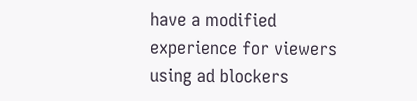have a modified experience for viewers using ad blockers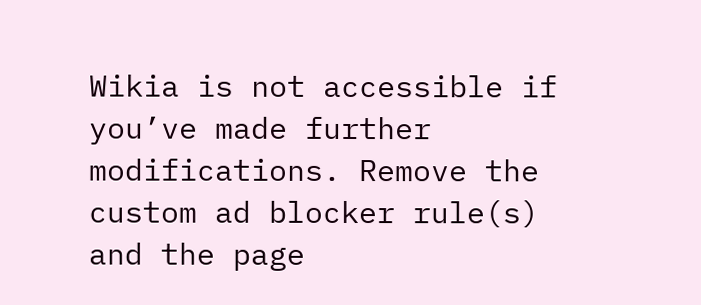Wikia is not accessible if you’ve made further modifications. Remove the custom ad blocker rule(s) and the page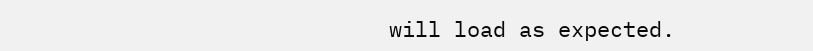will load as expected.